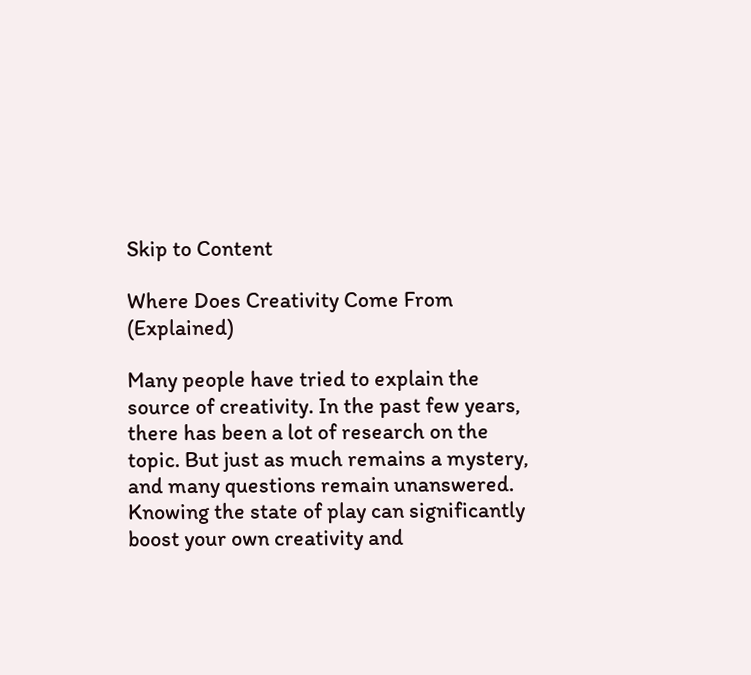Skip to Content

Where Does Creativity Come From (Explained)

Many people have tried to explain the source of creativity. In the past few years, there has been a lot of research on the topic. But just as much remains a mystery, and many questions remain unanswered. Knowing the state of play can significantly boost your own creativity and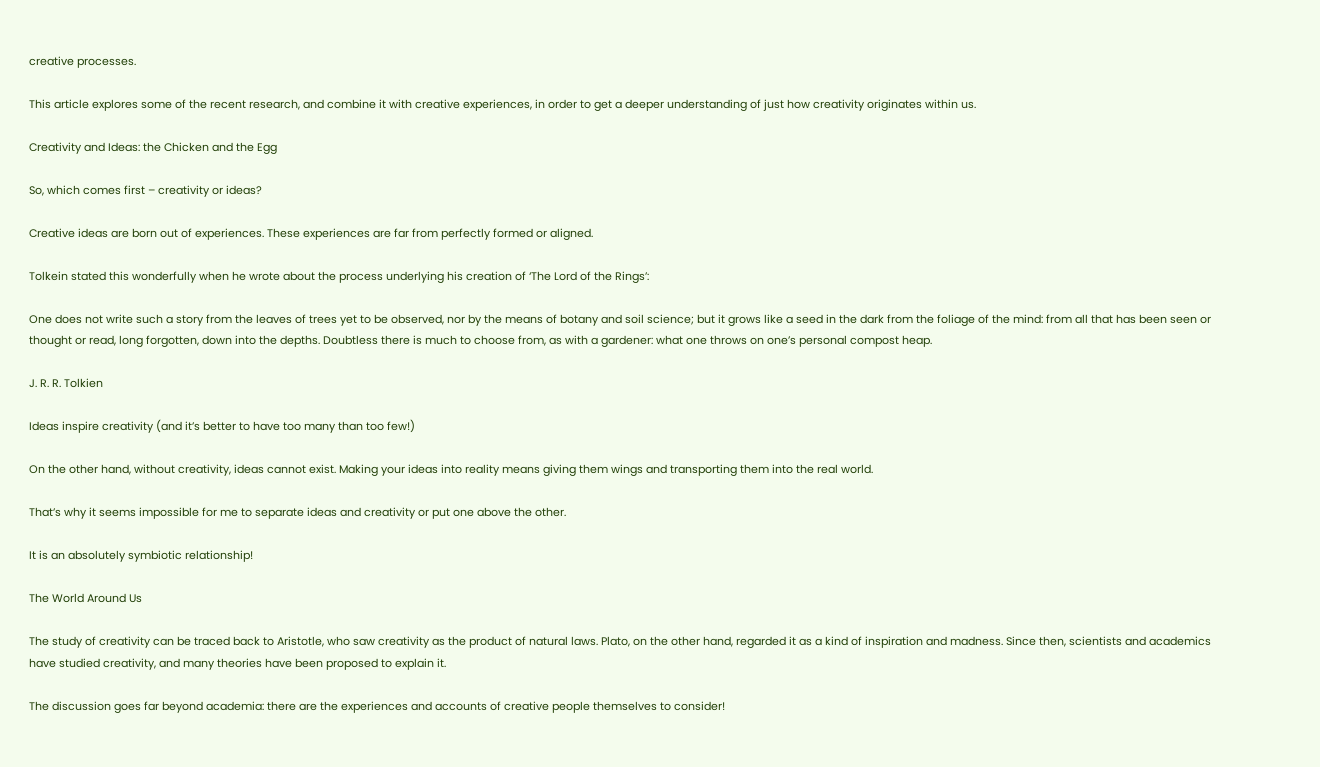creative processes.

This article explores some of the recent research, and combine it with creative experiences, in order to get a deeper understanding of just how creativity originates within us.

Creativity and Ideas: the Chicken and the Egg

So, which comes first – creativity or ideas?

Creative ideas are born out of experiences. These experiences are far from perfectly formed or aligned.

Tolkein stated this wonderfully when he wrote about the process underlying his creation of ‘The Lord of the Rings’:

One does not write such a story from the leaves of trees yet to be observed, nor by the means of botany and soil science; but it grows like a seed in the dark from the foliage of the mind: from all that has been seen or thought or read, long forgotten, down into the depths. Doubtless there is much to choose from, as with a gardener: what one throws on one’s personal compost heap.

J. R. R. Tolkien

Ideas inspire creativity (and it’s better to have too many than too few!)

On the other hand, without creativity, ideas cannot exist. Making your ideas into reality means giving them wings and transporting them into the real world.

That’s why it seems impossible for me to separate ideas and creativity or put one above the other.

It is an absolutely symbiotic relationship!

The World Around Us

The study of creativity can be traced back to Aristotle, who saw creativity as the product of natural laws. Plato, on the other hand, regarded it as a kind of inspiration and madness. Since then, scientists and academics have studied creativity, and many theories have been proposed to explain it.

The discussion goes far beyond academia: there are the experiences and accounts of creative people themselves to consider!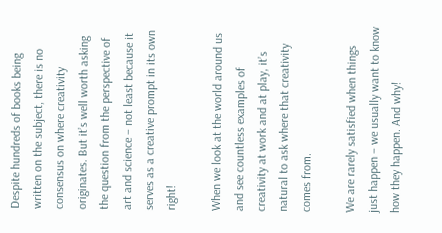Despite hundreds of books being written on the subject, there is no consensus on where creativity originates. But it’s well worth asking the question from the perspective of art and science – not least because it serves as a creative prompt in its own right!

When we look at the world around us and see countless examples of creativity at work and at play, it’s natural to ask where that creativity comes from.

We are rarely satisfied when things just happen – we usually want to know how they happen. And why!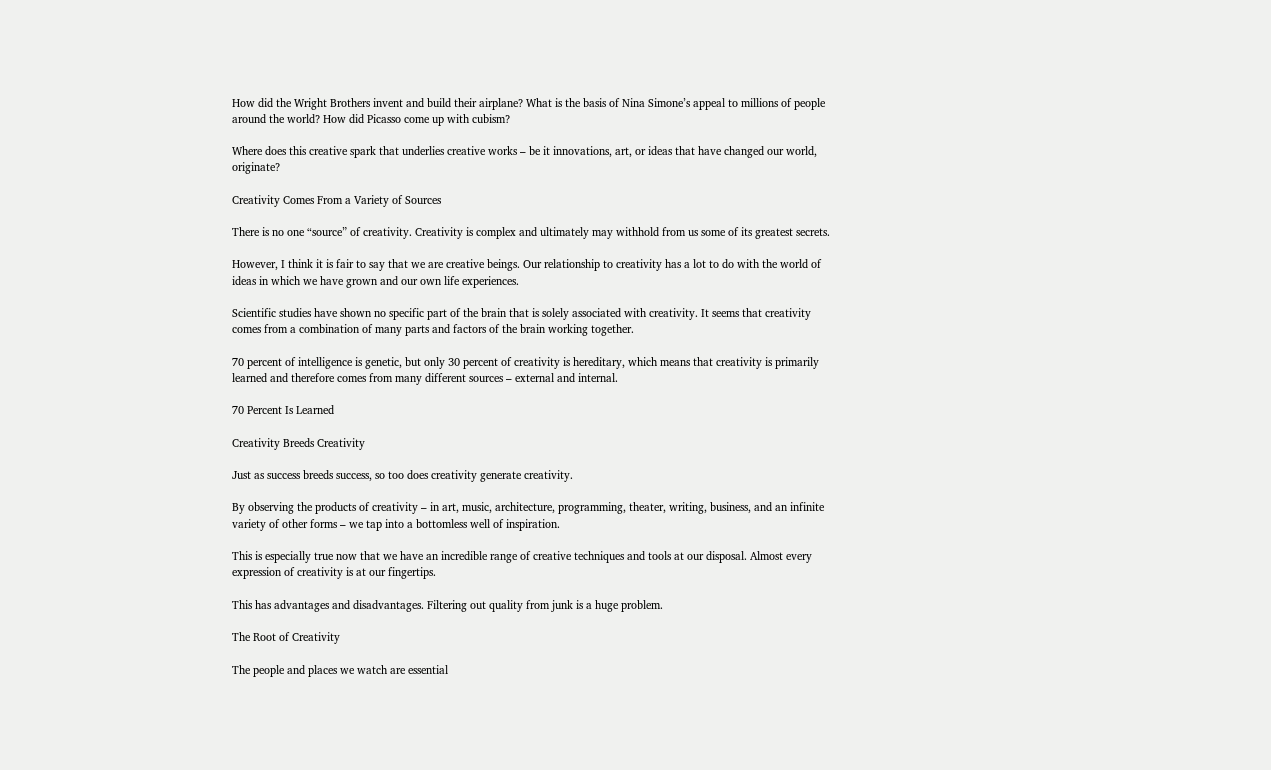How did the Wright Brothers invent and build their airplane? What is the basis of Nina Simone’s appeal to millions of people around the world? How did Picasso come up with cubism?

Where does this creative spark that underlies creative works – be it innovations, art, or ideas that have changed our world, originate?

Creativity Comes From a Variety of Sources

There is no one “source” of creativity. Creativity is complex and ultimately may withhold from us some of its greatest secrets.

However, I think it is fair to say that we are creative beings. Our relationship to creativity has a lot to do with the world of ideas in which we have grown and our own life experiences.

Scientific studies have shown no specific part of the brain that is solely associated with creativity. It seems that creativity comes from a combination of many parts and factors of the brain working together.

70 percent of intelligence is genetic, but only 30 percent of creativity is hereditary, which means that creativity is primarily learned and therefore comes from many different sources – external and internal.

70 Percent Is Learned

Creativity Breeds Creativity

Just as success breeds success, so too does creativity generate creativity.

By observing the products of creativity – in art, music, architecture, programming, theater, writing, business, and an infinite variety of other forms – we tap into a bottomless well of inspiration.

This is especially true now that we have an incredible range of creative techniques and tools at our disposal. Almost every expression of creativity is at our fingertips.

This has advantages and disadvantages. Filtering out quality from junk is a huge problem.

The Root of Creativity

The people and places we watch are essential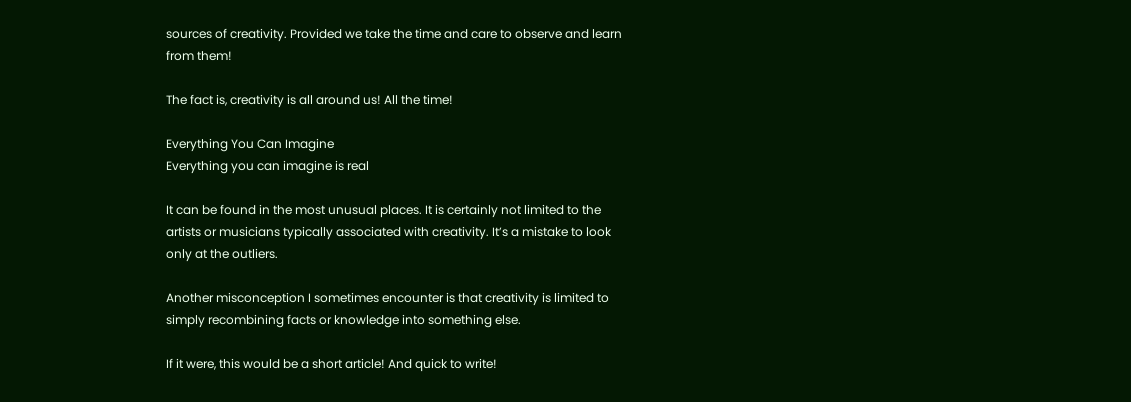sources of creativity. Provided we take the time and care to observe and learn from them!

The fact is, creativity is all around us! All the time!

Everything You Can Imagine
Everything you can imagine is real

It can be found in the most unusual places. It is certainly not limited to the artists or musicians typically associated with creativity. It’s a mistake to look only at the outliers.

Another misconception I sometimes encounter is that creativity is limited to simply recombining facts or knowledge into something else.

If it were, this would be a short article! And quick to write!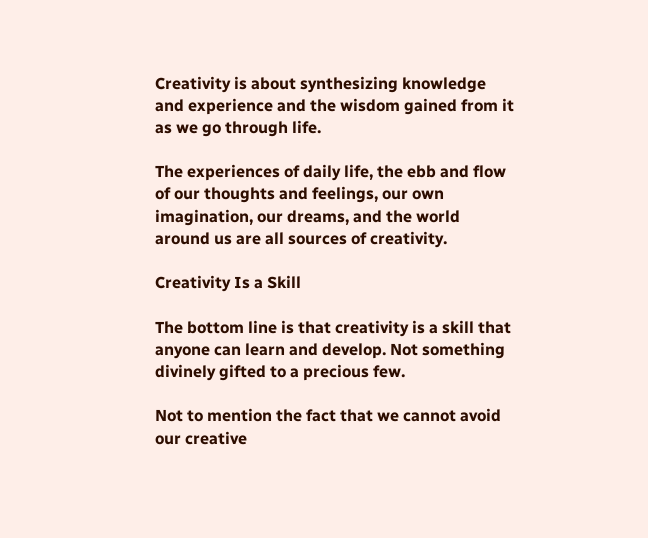Creativity is about synthesizing knowledge and experience and the wisdom gained from it as we go through life.

The experiences of daily life, the ebb and flow of our thoughts and feelings, our own imagination, our dreams, and the world around us are all sources of creativity.

Creativity Is a Skill

The bottom line is that creativity is a skill that anyone can learn and develop. Not something divinely gifted to a precious few.

Not to mention the fact that we cannot avoid our creative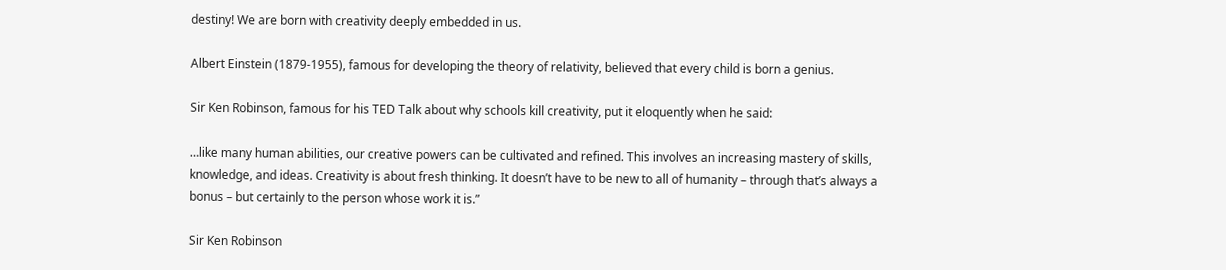destiny! We are born with creativity deeply embedded in us.

Albert Einstein (1879-1955), famous for developing the theory of relativity, believed that every child is born a genius.

Sir Ken Robinson, famous for his TED Talk about why schools kill creativity, put it eloquently when he said:

…like many human abilities, our creative powers can be cultivated and refined. This involves an increasing mastery of skills, knowledge, and ideas. Creativity is about fresh thinking. It doesn’t have to be new to all of humanity – through that’s always a bonus – but certainly to the person whose work it is.”

Sir Ken Robinson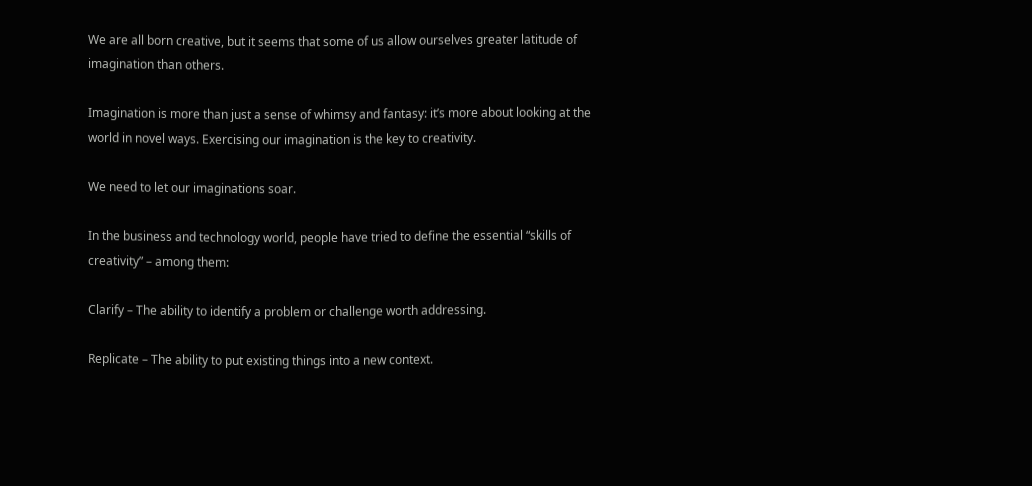We are all born creative, but it seems that some of us allow ourselves greater latitude of imagination than others.

Imagination is more than just a sense of whimsy and fantasy: it’s more about looking at the world in novel ways. Exercising our imagination is the key to creativity.

We need to let our imaginations soar.

In the business and technology world, people have tried to define the essential “skills of creativity” – among them:

Clarify – The ability to identify a problem or challenge worth addressing.

Replicate – The ability to put existing things into a new context.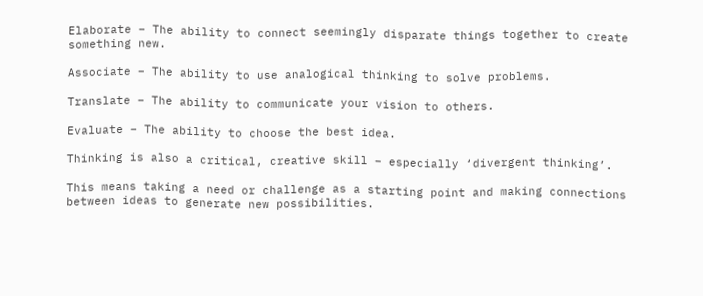Elaborate – The ability to connect seemingly disparate things together to create something new.

Associate – The ability to use analogical thinking to solve problems.

Translate – The ability to communicate your vision to others.

Evaluate – The ability to choose the best idea.

Thinking is also a critical, creative skill – especially ‘divergent thinking’.

This means taking a need or challenge as a starting point and making connections between ideas to generate new possibilities.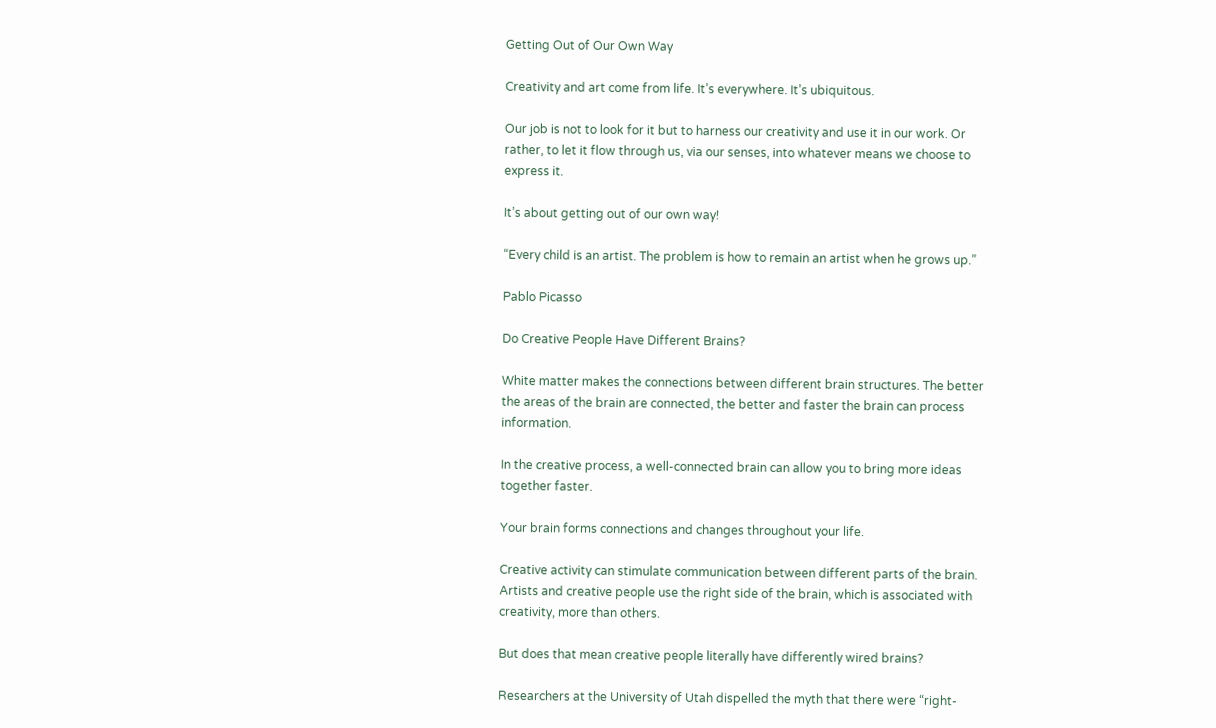Getting Out of Our Own Way

Creativity and art come from life. It’s everywhere. It’s ubiquitous.

Our job is not to look for it but to harness our creativity and use it in our work. Or rather, to let it flow through us, via our senses, into whatever means we choose to express it.

It’s about getting out of our own way!

“Every child is an artist. The problem is how to remain an artist when he grows up.”

Pablo Picasso

Do Creative People Have Different Brains?

White matter makes the connections between different brain structures. The better the areas of the brain are connected, the better and faster the brain can process information.

In the creative process, a well-connected brain can allow you to bring more ideas together faster.

Your brain forms connections and changes throughout your life.

Creative activity can stimulate communication between different parts of the brain. Artists and creative people use the right side of the brain, which is associated with creativity, more than others.

But does that mean creative people literally have differently wired brains?

Researchers at the University of Utah dispelled the myth that there were “right-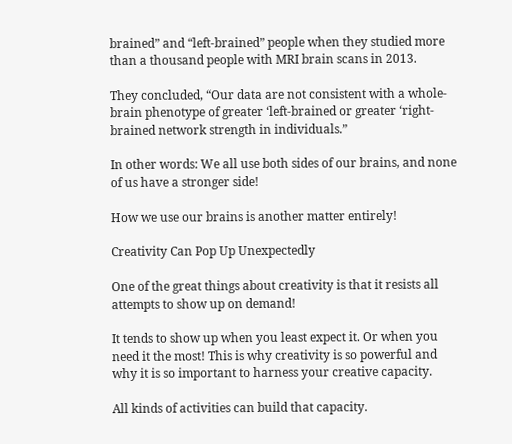brained” and “left-brained” people when they studied more than a thousand people with MRI brain scans in 2013.

They concluded, “Our data are not consistent with a whole-brain phenotype of greater ‘left-brained or greater ‘right-brained network strength in individuals.”

In other words: We all use both sides of our brains, and none of us have a stronger side!

How we use our brains is another matter entirely!

Creativity Can Pop Up Unexpectedly

One of the great things about creativity is that it resists all attempts to show up on demand!

It tends to show up when you least expect it. Or when you need it the most! This is why creativity is so powerful and why it is so important to harness your creative capacity.

All kinds of activities can build that capacity.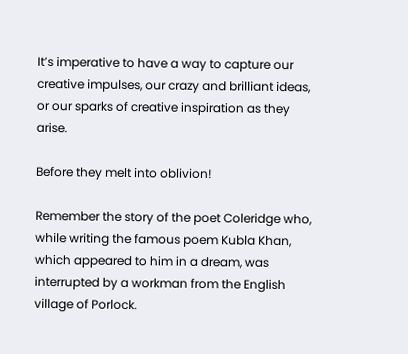It’s imperative to have a way to capture our creative impulses, our crazy and brilliant ideas, or our sparks of creative inspiration as they arise.

Before they melt into oblivion!

Remember the story of the poet Coleridge who, while writing the famous poem Kubla Khan, which appeared to him in a dream, was interrupted by a workman from the English village of Porlock.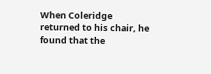When Coleridge returned to his chair, he found that the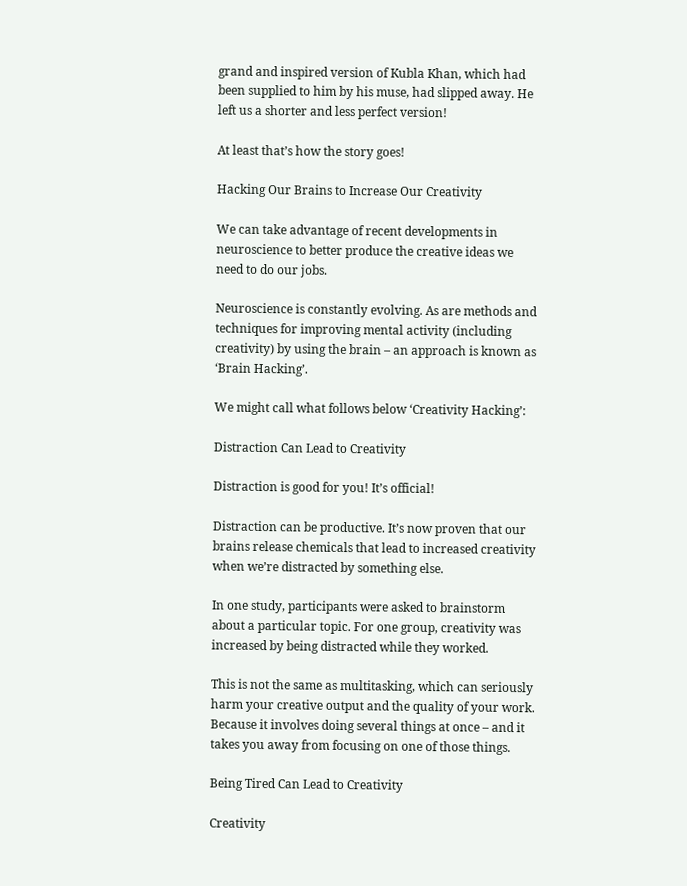grand and inspired version of Kubla Khan, which had been supplied to him by his muse, had slipped away. He left us a shorter and less perfect version!

At least that’s how the story goes!

Hacking Our Brains to Increase Our Creativity

We can take advantage of recent developments in neuroscience to better produce the creative ideas we need to do our jobs.

Neuroscience is constantly evolving. As are methods and techniques for improving mental activity (including creativity) by using the brain – an approach is known as ‘Brain Hacking’.

We might call what follows below ‘Creativity Hacking’:

Distraction Can Lead to Creativity

Distraction is good for you! It’s official!

Distraction can be productive. It’s now proven that our brains release chemicals that lead to increased creativity when we’re distracted by something else.

In one study, participants were asked to brainstorm about a particular topic. For one group, creativity was increased by being distracted while they worked.

This is not the same as multitasking, which can seriously harm your creative output and the quality of your work. Because it involves doing several things at once – and it takes you away from focusing on one of those things.

Being Tired Can Lead to Creativity

Creativity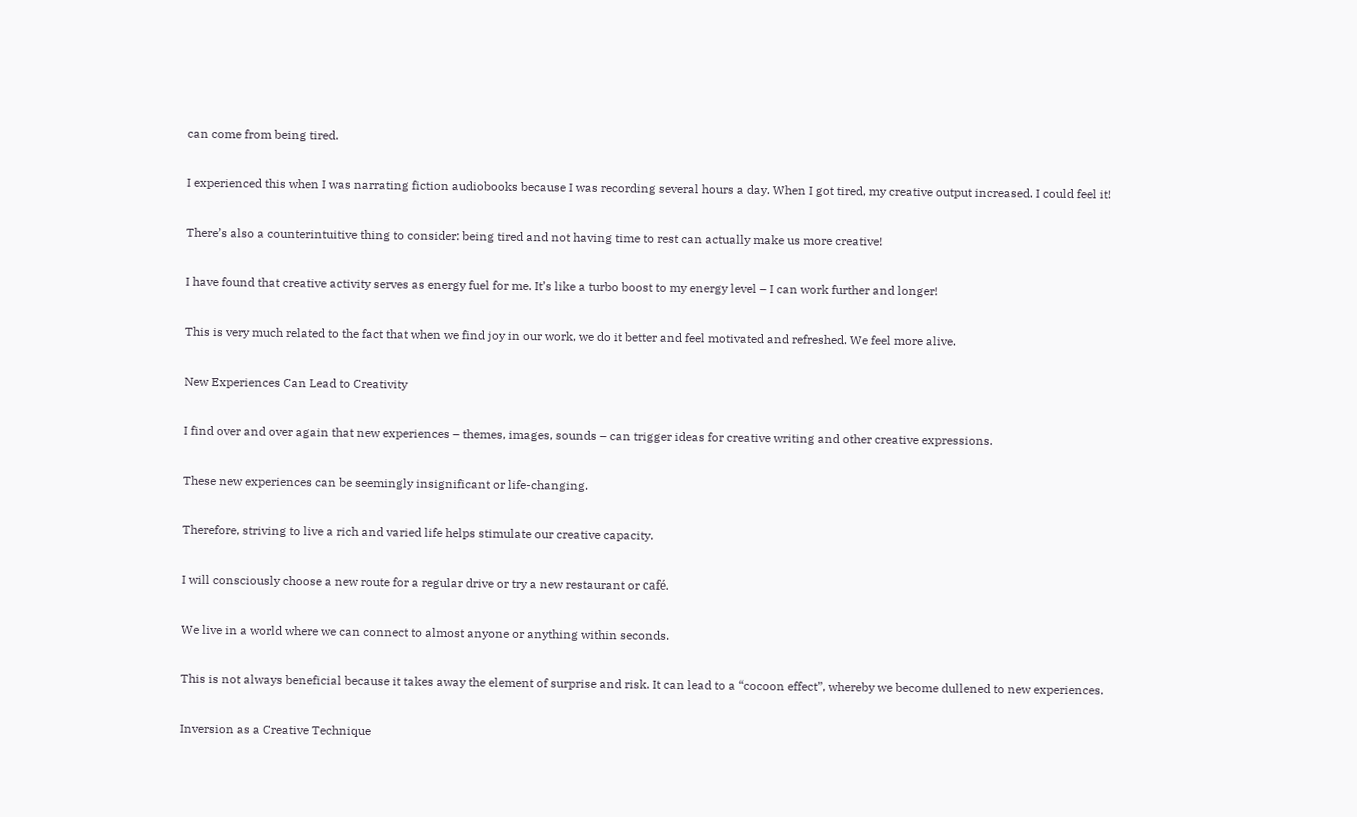can come from being tired.

I experienced this when I was narrating fiction audiobooks because I was recording several hours a day. When I got tired, my creative output increased. I could feel it!

There’s also a counterintuitive thing to consider: being tired and not having time to rest can actually make us more creative!

I have found that creative activity serves as energy fuel for me. It’s like a turbo boost to my energy level – I can work further and longer!

This is very much related to the fact that when we find joy in our work, we do it better and feel motivated and refreshed. We feel more alive.

New Experiences Can Lead to Creativity

I find over and over again that new experiences – themes, images, sounds – can trigger ideas for creative writing and other creative expressions.

These new experiences can be seemingly insignificant or life-changing.

Therefore, striving to live a rich and varied life helps stimulate our creative capacity.

I will consciously choose a new route for a regular drive or try a new restaurant or café.

We live in a world where we can connect to almost anyone or anything within seconds.

This is not always beneficial because it takes away the element of surprise and risk. It can lead to a “cocoon effect”, whereby we become dullened to new experiences.

Inversion as a Creative Technique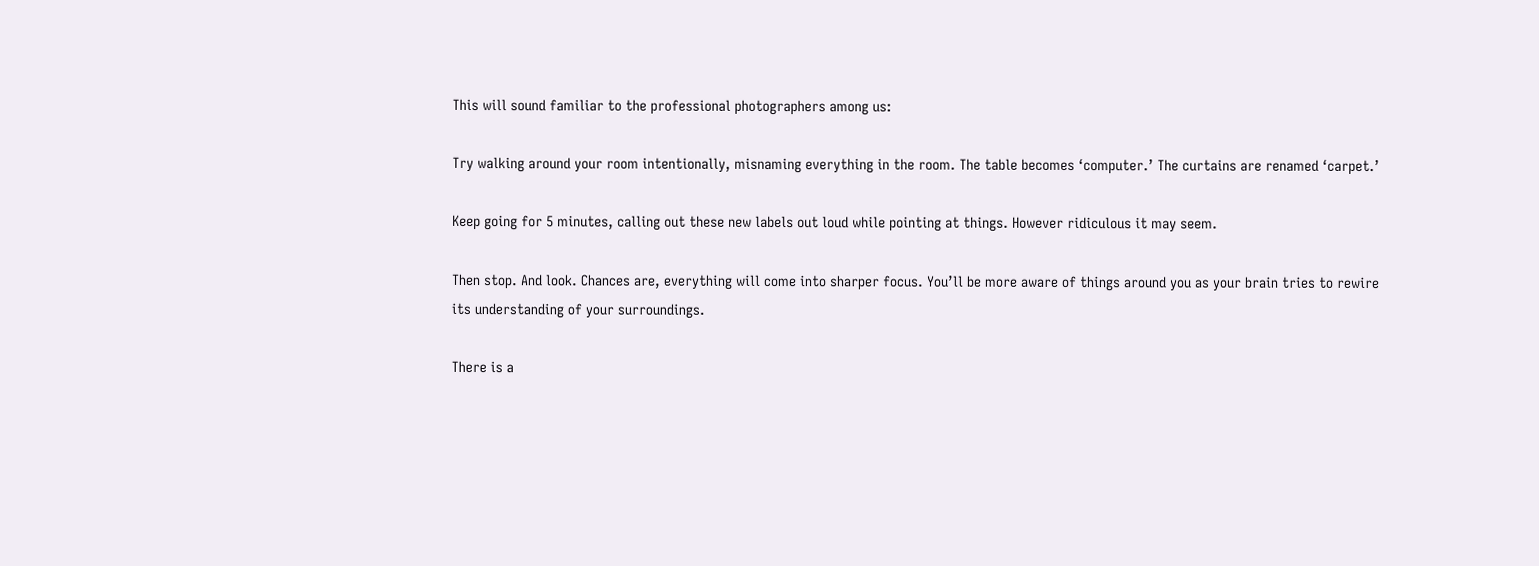This will sound familiar to the professional photographers among us:

Try walking around your room intentionally, misnaming everything in the room. The table becomes ‘computer.’ The curtains are renamed ‘carpet.’

Keep going for 5 minutes, calling out these new labels out loud while pointing at things. However ridiculous it may seem.

Then stop. And look. Chances are, everything will come into sharper focus. You’ll be more aware of things around you as your brain tries to rewire its understanding of your surroundings.

There is a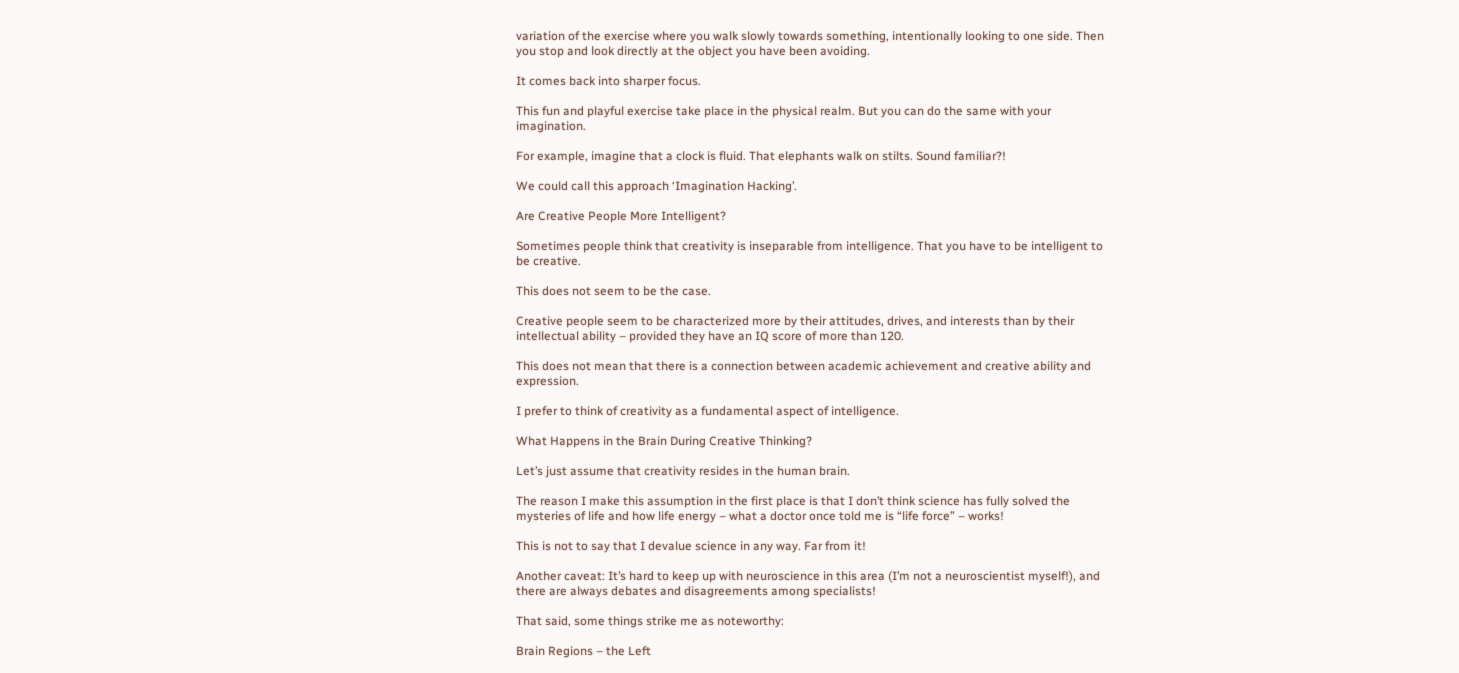variation of the exercise where you walk slowly towards something, intentionally looking to one side. Then you stop and look directly at the object you have been avoiding.

It comes back into sharper focus.

This fun and playful exercise take place in the physical realm. But you can do the same with your imagination.

For example, imagine that a clock is fluid. That elephants walk on stilts. Sound familiar?!

We could call this approach ‘Imagination Hacking’.

Are Creative People More Intelligent?

Sometimes people think that creativity is inseparable from intelligence. That you have to be intelligent to be creative.

This does not seem to be the case.

Creative people seem to be characterized more by their attitudes, drives, and interests than by their intellectual ability – provided they have an IQ score of more than 120.

This does not mean that there is a connection between academic achievement and creative ability and expression.

I prefer to think of creativity as a fundamental aspect of intelligence.

What Happens in the Brain During Creative Thinking?

Let’s just assume that creativity resides in the human brain.

The reason I make this assumption in the first place is that I don’t think science has fully solved the mysteries of life and how life energy – what a doctor once told me is “life force” – works!

This is not to say that I devalue science in any way. Far from it!

Another caveat: It’s hard to keep up with neuroscience in this area (I’m not a neuroscientist myself!), and there are always debates and disagreements among specialists!

That said, some things strike me as noteworthy:

Brain Regions – the Left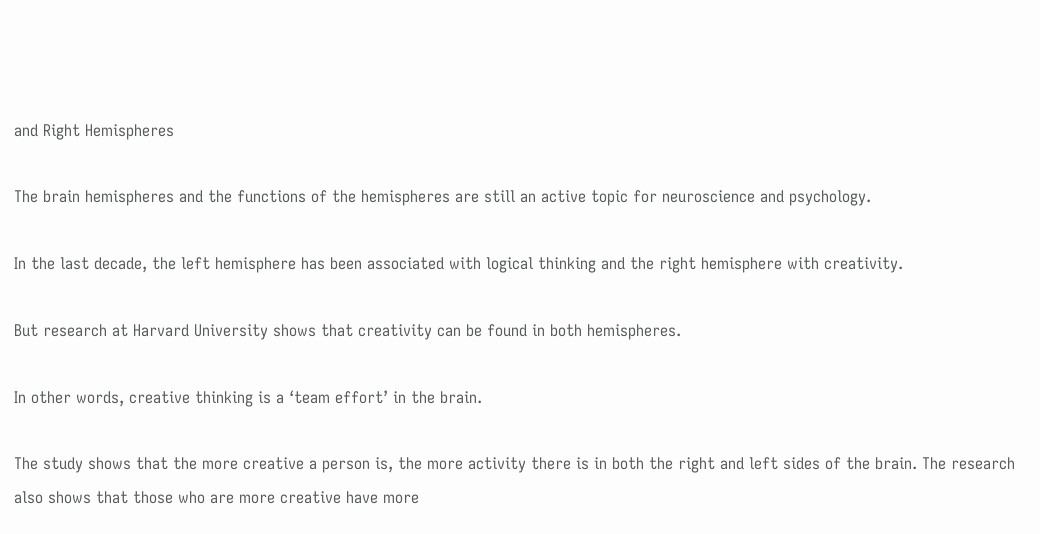and Right Hemispheres

The brain hemispheres and the functions of the hemispheres are still an active topic for neuroscience and psychology.

In the last decade, the left hemisphere has been associated with logical thinking and the right hemisphere with creativity.

But research at Harvard University shows that creativity can be found in both hemispheres.

In other words, creative thinking is a ‘team effort’ in the brain.

The study shows that the more creative a person is, the more activity there is in both the right and left sides of the brain. The research also shows that those who are more creative have more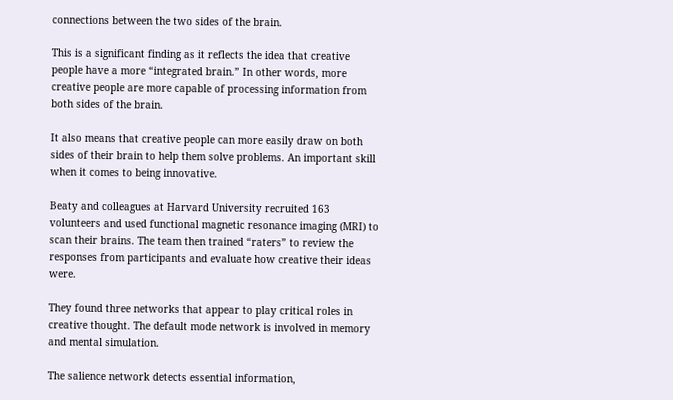connections between the two sides of the brain.

This is a significant finding as it reflects the idea that creative people have a more “integrated brain.” In other words, more creative people are more capable of processing information from both sides of the brain.

It also means that creative people can more easily draw on both sides of their brain to help them solve problems. An important skill when it comes to being innovative.

Beaty and colleagues at Harvard University recruited 163 volunteers and used functional magnetic resonance imaging (MRI) to scan their brains. The team then trained “raters” to review the responses from participants and evaluate how creative their ideas were.

They found three networks that appear to play critical roles in creative thought. The default mode network is involved in memory and mental simulation.

The salience network detects essential information,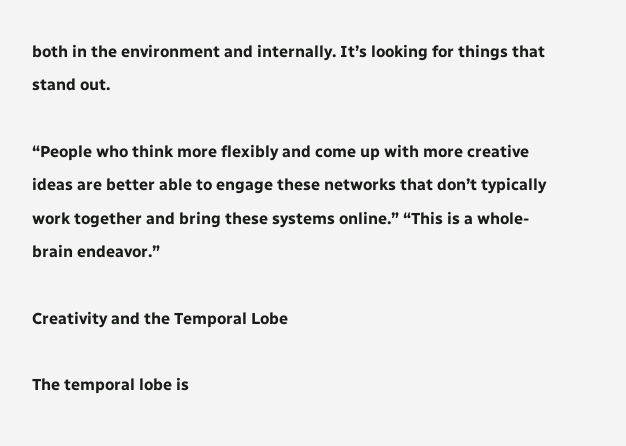both in the environment and internally. It’s looking for things that stand out.

“People who think more flexibly and come up with more creative ideas are better able to engage these networks that don’t typically work together and bring these systems online.” “This is a whole-brain endeavor.”

Creativity and the Temporal Lobe

The temporal lobe is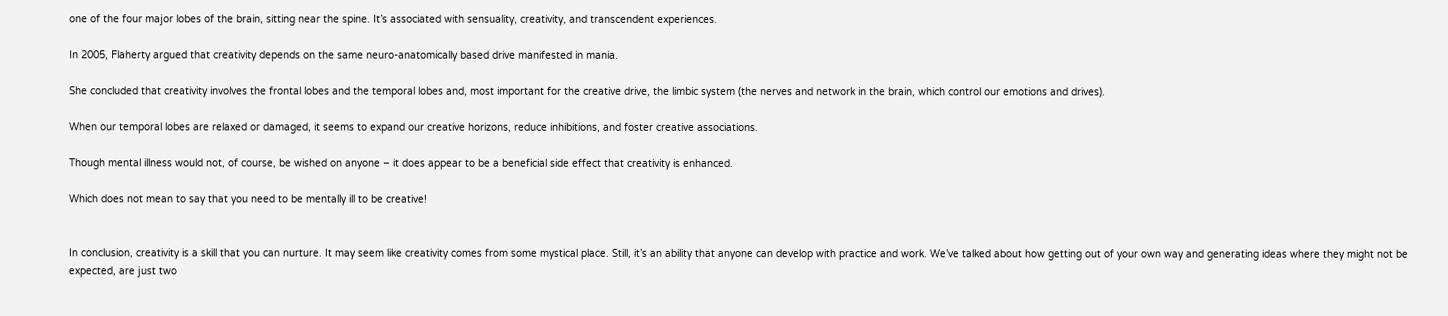one of the four major lobes of the brain, sitting near the spine. It’s associated with sensuality, creativity, and transcendent experiences.

In 2005, Flaherty argued that creativity depends on the same neuro-anatomically based drive manifested in mania.

She concluded that creativity involves the frontal lobes and the temporal lobes and, most important for the creative drive, the limbic system (the nerves and network in the brain, which control our emotions and drives).

When our temporal lobes are relaxed or damaged, it seems to expand our creative horizons, reduce inhibitions, and foster creative associations.

Though mental illness would not, of course, be wished on anyone – it does appear to be a beneficial side effect that creativity is enhanced.

Which does not mean to say that you need to be mentally ill to be creative!


In conclusion, creativity is a skill that you can nurture. It may seem like creativity comes from some mystical place. Still, it’s an ability that anyone can develop with practice and work. We’ve talked about how getting out of your own way and generating ideas where they might not be expected, are just two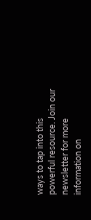ways to tap into this powerful resource. Join our newsletter for more information on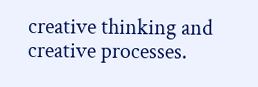creative thinking and creative processes.